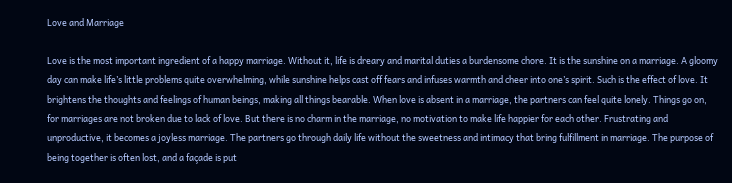Love and Marriage

Love is the most important ingredient of a happy marriage. Without it, life is dreary and marital duties a burdensome chore. It is the sunshine on a marriage. A gloomy day can make life’s little problems quite overwhelming, while sunshine helps cast off fears and infuses warmth and cheer into one’s spirit. Such is the effect of love. It brightens the thoughts and feelings of human beings, making all things bearable. When love is absent in a marriage, the partners can feel quite lonely. Things go on, for marriages are not broken due to lack of love. But there is no charm in the marriage, no motivation to make life happier for each other. Frustrating and unproductive, it becomes a joyless marriage. The partners go through daily life without the sweetness and intimacy that bring fulfillment in marriage. The purpose of being together is often lost, and a façade is put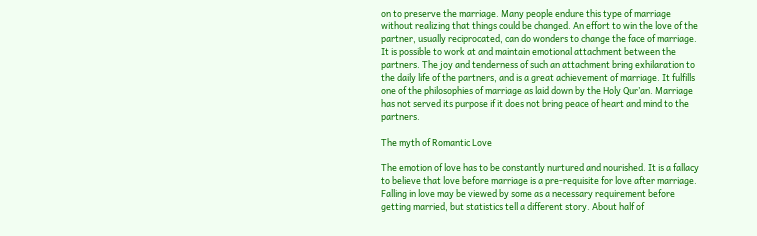on to preserve the marriage. Many people endure this type of marriage without realizing that things could be changed. An effort to win the love of the partner, usually reciprocated, can do wonders to change the face of marriage. It is possible to work at and maintain emotional attachment between the partners. The joy and tenderness of such an attachment bring exhilaration to the daily life of the partners, and is a great achievement of marriage. It fulfills one of the philosophies of marriage as laid down by the Holy Qur’an. Marriage has not served its purpose if it does not bring peace of heart and mind to the partners.

The myth of Romantic Love

The emotion of love has to be constantly nurtured and nourished. It is a fallacy to believe that love before marriage is a pre-requisite for love after marriage. Falling in love may be viewed by some as a necessary requirement before getting married, but statistics tell a different story. About half of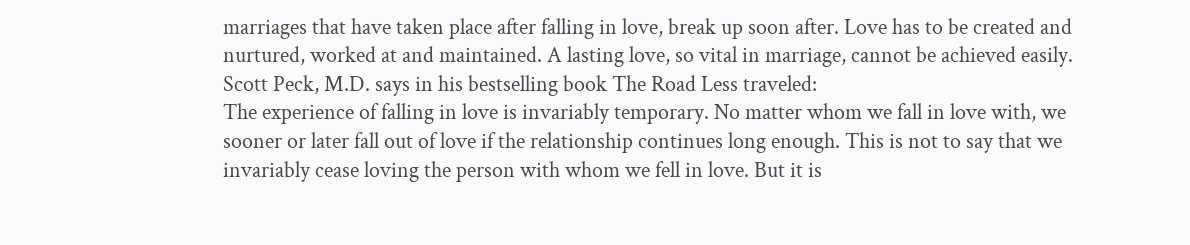marriages that have taken place after falling in love, break up soon after. Love has to be created and nurtured, worked at and maintained. A lasting love, so vital in marriage, cannot be achieved easily. Scott Peck, M.D. says in his bestselling book The Road Less traveled:
The experience of falling in love is invariably temporary. No matter whom we fall in love with, we sooner or later fall out of love if the relationship continues long enough. This is not to say that we invariably cease loving the person with whom we fell in love. But it is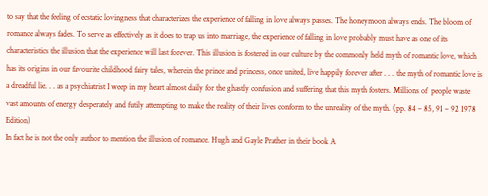to say that the feeling of ecstatic lovingness that characterizes the experience of falling in love always passes. The honeymoon always ends. The bloom of romance always fades. To serve as effectively as it does to trap us into marriage, the experience of falling in love probably must have as one of its characteristics the illusion that the experience will last forever. This illusion is fostered in our culture by the commonly held myth of romantic love, which has its origins in our favourite childhood fairy tales, wherein the prince and princess, once united, live happily forever after . . . the myth of romantic love is a dreadful lie. . . as a psychiatrist I weep in my heart almost daily for the ghastly confusion and suffering that this myth fosters. Millions of  people waste vast amounts of energy desperately and futily attempting to make the reality of their lives conform to the unreality of the myth. (pp. 84 – 85, 91 – 92 1978 Edition)
In fact he is not the only author to mention the illusion of romance. Hugh and Gayle Prather in their book A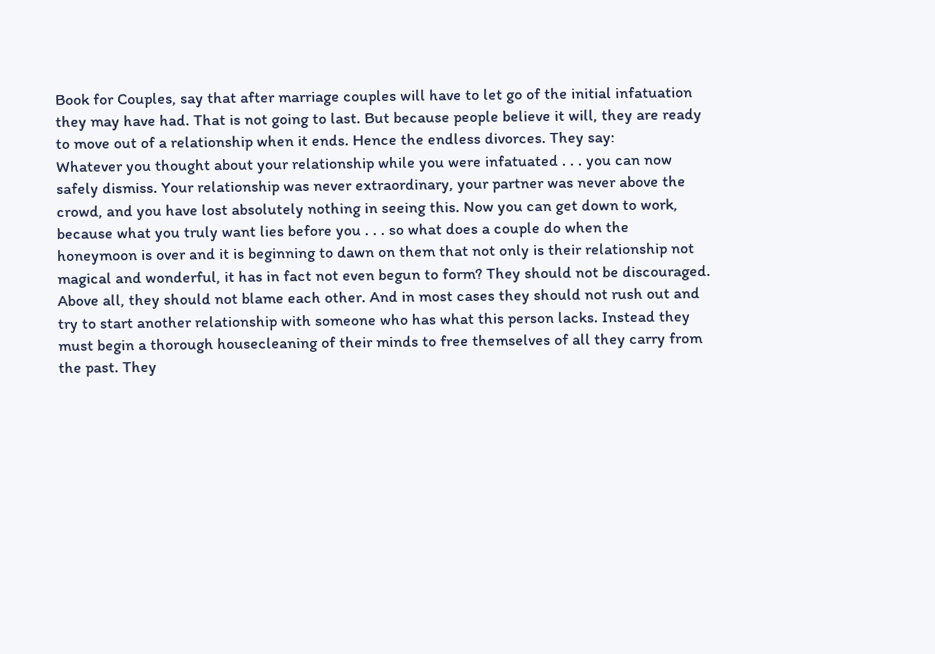Book for Couples, say that after marriage couples will have to let go of the initial infatuation they may have had. That is not going to last. But because people believe it will, they are ready to move out of a relationship when it ends. Hence the endless divorces. They say:
Whatever you thought about your relationship while you were infatuated . . . you can now safely dismiss. Your relationship was never extraordinary, your partner was never above the crowd, and you have lost absolutely nothing in seeing this. Now you can get down to work, because what you truly want lies before you . . . so what does a couple do when the honeymoon is over and it is beginning to dawn on them that not only is their relationship not magical and wonderful, it has in fact not even begun to form? They should not be discouraged. Above all, they should not blame each other. And in most cases they should not rush out and try to start another relationship with someone who has what this person lacks. Instead they must begin a thorough housecleaning of their minds to free themselves of all they carry from the past. They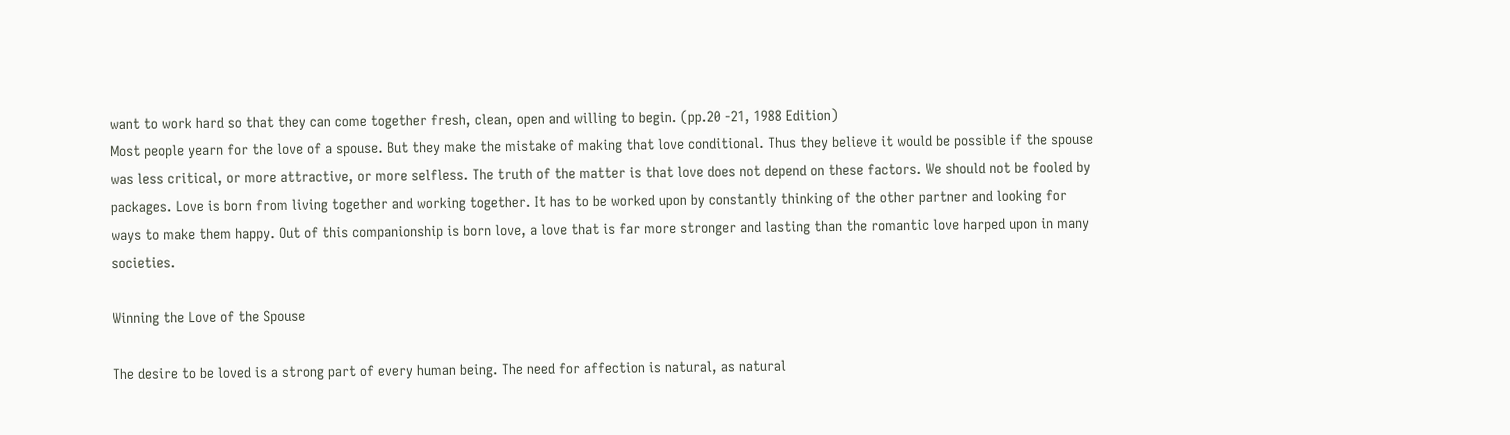want to work hard so that they can come together fresh, clean, open and willing to begin. (pp.20 -21, 1988 Edition)
Most people yearn for the love of a spouse. But they make the mistake of making that love conditional. Thus they believe it would be possible if the spouse was less critical, or more attractive, or more selfless. The truth of the matter is that love does not depend on these factors. We should not be fooled by packages. Love is born from living together and working together. It has to be worked upon by constantly thinking of the other partner and looking for ways to make them happy. Out of this companionship is born love, a love that is far more stronger and lasting than the romantic love harped upon in many societies.

Winning the Love of the Spouse

The desire to be loved is a strong part of every human being. The need for affection is natural, as natural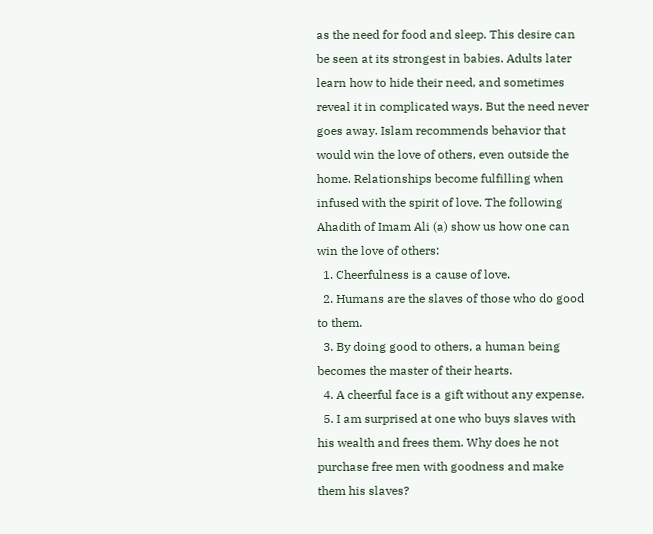as the need for food and sleep. This desire can be seen at its strongest in babies. Adults later learn how to hide their need, and sometimes reveal it in complicated ways. But the need never goes away. Islam recommends behavior that would win the love of others, even outside the home. Relationships become fulfilling when infused with the spirit of love. The following Ahadith of Imam Ali (a) show us how one can win the love of others:
  1. Cheerfulness is a cause of love.
  2. Humans are the slaves of those who do good to them.
  3. By doing good to others, a human being becomes the master of their hearts.
  4. A cheerful face is a gift without any expense.
  5. I am surprised at one who buys slaves with his wealth and frees them. Why does he not purchase free men with goodness and make them his slaves?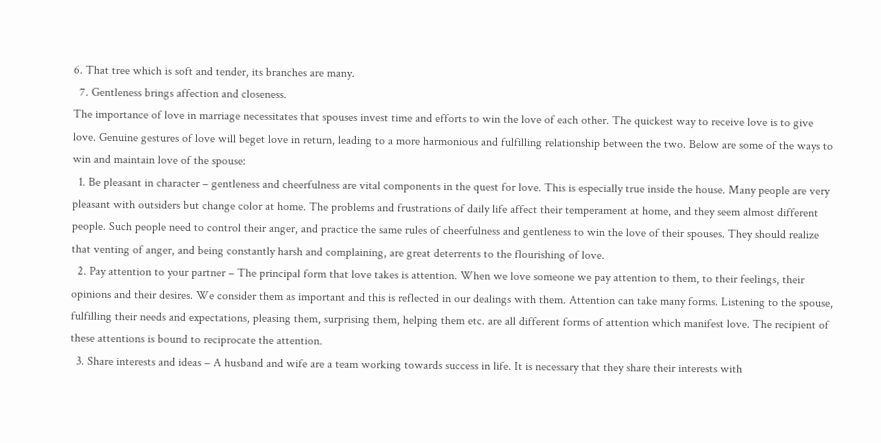6. That tree which is soft and tender, its branches are many.
  7. Gentleness brings affection and closeness.
The importance of love in marriage necessitates that spouses invest time and efforts to win the love of each other. The quickest way to receive love is to give love. Genuine gestures of love will beget love in return, leading to a more harmonious and fulfilling relationship between the two. Below are some of the ways to win and maintain love of the spouse:
  1. Be pleasant in character – gentleness and cheerfulness are vital components in the quest for love. This is especially true inside the house. Many people are very pleasant with outsiders but change color at home. The problems and frustrations of daily life affect their temperament at home, and they seem almost different people. Such people need to control their anger, and practice the same rules of cheerfulness and gentleness to win the love of their spouses. They should realize that venting of anger, and being constantly harsh and complaining, are great deterrents to the flourishing of love.
  2. Pay attention to your partner – The principal form that love takes is attention. When we love someone we pay attention to them, to their feelings, their opinions and their desires. We consider them as important and this is reflected in our dealings with them. Attention can take many forms. Listening to the spouse, fulfilling their needs and expectations, pleasing them, surprising them, helping them etc. are all different forms of attention which manifest love. The recipient of these attentions is bound to reciprocate the attention.
  3. Share interests and ideas – A husband and wife are a team working towards success in life. It is necessary that they share their interests with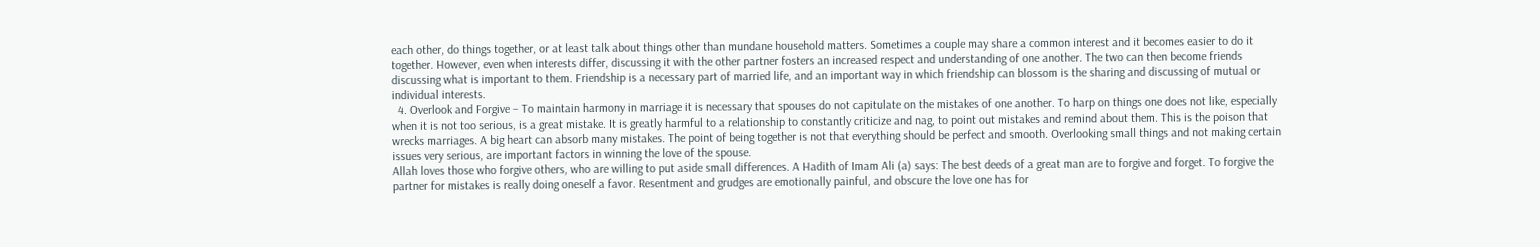each other, do things together, or at least talk about things other than mundane household matters. Sometimes a couple may share a common interest and it becomes easier to do it together. However, even when interests differ, discussing it with the other partner fosters an increased respect and understanding of one another. The two can then become friends discussing what is important to them. Friendship is a necessary part of married life, and an important way in which friendship can blossom is the sharing and discussing of mutual or individual interests.
  4. Overlook and Forgive – To maintain harmony in marriage it is necessary that spouses do not capitulate on the mistakes of one another. To harp on things one does not like, especially when it is not too serious, is a great mistake. It is greatly harmful to a relationship to constantly criticize and nag, to point out mistakes and remind about them. This is the poison that wrecks marriages. A big heart can absorb many mistakes. The point of being together is not that everything should be perfect and smooth. Overlooking small things and not making certain issues very serious, are important factors in winning the love of the spouse.
Allah loves those who forgive others, who are willing to put aside small differences. A Hadith of Imam Ali (a) says: The best deeds of a great man are to forgive and forget. To forgive the partner for mistakes is really doing oneself a favor. Resentment and grudges are emotionally painful, and obscure the love one has for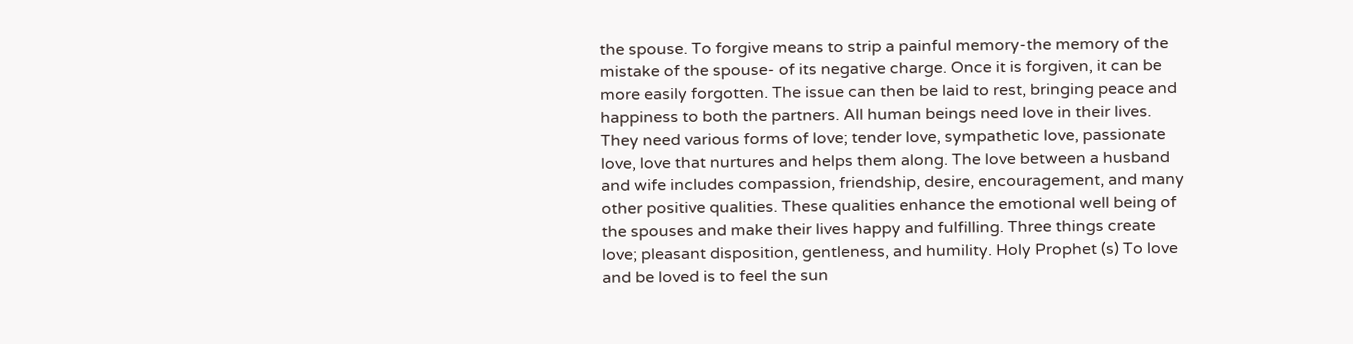the spouse. To forgive means to strip a painful memory-the memory of the mistake of the spouse- of its negative charge. Once it is forgiven, it can be more easily forgotten. The issue can then be laid to rest, bringing peace and happiness to both the partners. All human beings need love in their lives. They need various forms of love; tender love, sympathetic love, passionate love, love that nurtures and helps them along. The love between a husband and wife includes compassion, friendship, desire, encouragement, and many other positive qualities. These qualities enhance the emotional well being of the spouses and make their lives happy and fulfilling. Three things create love; pleasant disposition, gentleness, and humility. Holy Prophet (s) To love and be loved is to feel the sun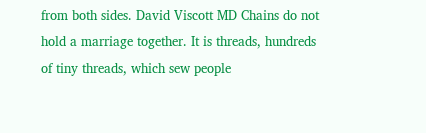from both sides. David Viscott MD Chains do not hold a marriage together. It is threads, hundreds of tiny threads, which sew people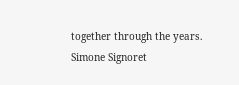together through the years. Simone Signoret